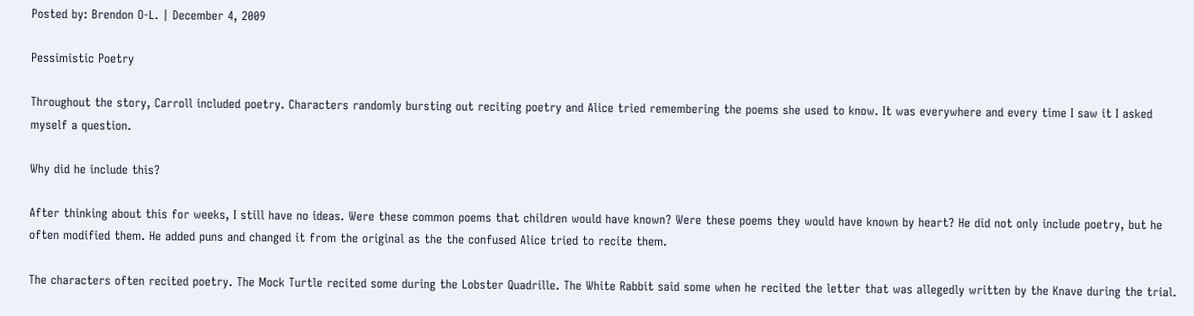Posted by: Brendon O-L. | December 4, 2009

Pessimistic Poetry

Throughout the story, Carroll included poetry. Characters randomly bursting out reciting poetry and Alice tried remembering the poems she used to know. It was everywhere and every time I saw it I asked myself a question.

Why did he include this?

After thinking about this for weeks, I still have no ideas. Were these common poems that children would have known? Were these poems they would have known by heart? He did not only include poetry, but he often modified them. He added puns and changed it from the original as the the confused Alice tried to recite them.

The characters often recited poetry. The Mock Turtle recited some during the Lobster Quadrille. The White Rabbit said some when he recited the letter that was allegedly written by the Knave during the trial.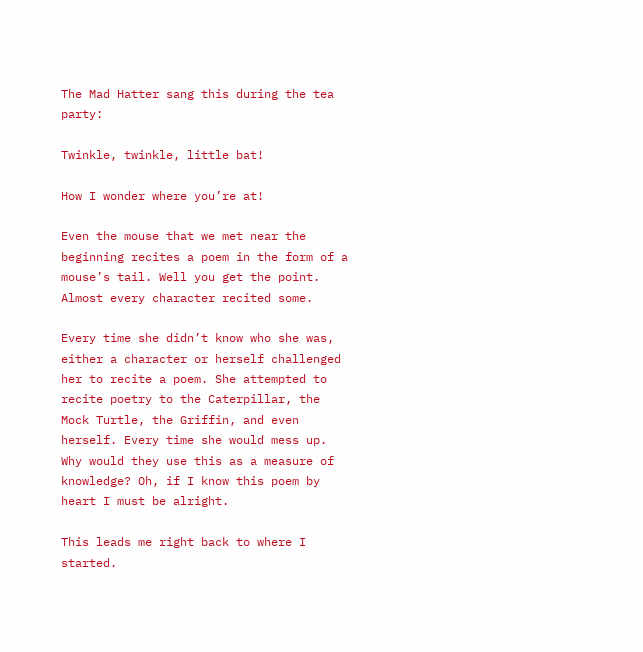The Mad Hatter sang this during the tea party:

Twinkle, twinkle, little bat!

How I wonder where you’re at!

Even the mouse that we met near the beginning recites a poem in the form of a mouse’s tail. Well you get the point. Almost every character recited some.

Every time she didn’t know who she was, either a character or herself challenged her to recite a poem. She attempted to recite poetry to the Caterpillar, the Mock Turtle, the Griffin, and even herself. Every time she would mess up. Why would they use this as a measure of knowledge? Oh, if I know this poem by heart I must be alright.

This leads me right back to where I started.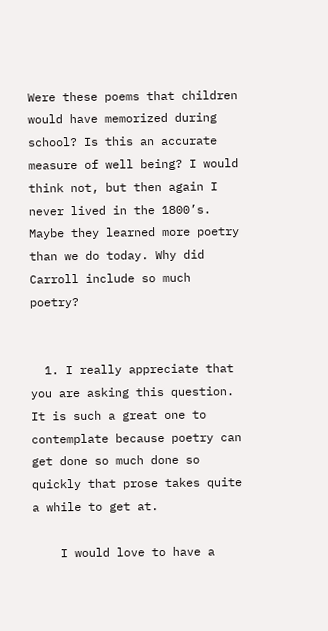Were these poems that children would have memorized during school? Is this an accurate measure of well being? I would think not, but then again I never lived in the 1800’s. Maybe they learned more poetry than we do today. Why did Carroll include so much poetry?


  1. I really appreciate that you are asking this question. It is such a great one to contemplate because poetry can get done so much done so quickly that prose takes quite a while to get at.

    I would love to have a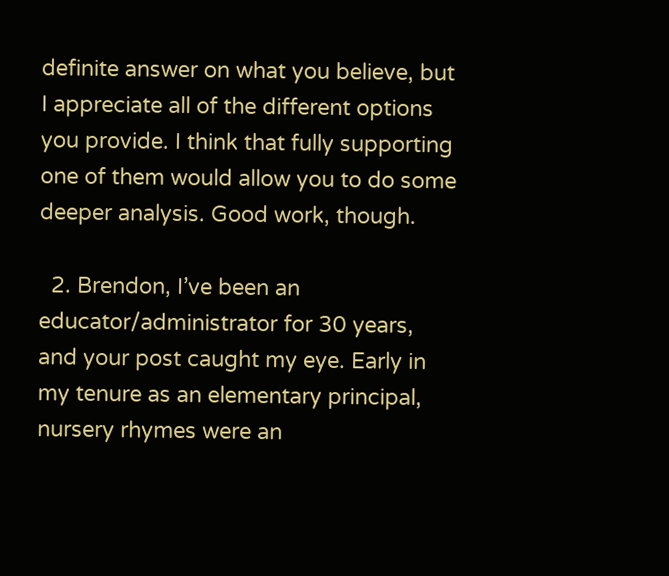definite answer on what you believe, but I appreciate all of the different options you provide. I think that fully supporting one of them would allow you to do some deeper analysis. Good work, though.

  2. Brendon, I’ve been an educator/administrator for 30 years, and your post caught my eye. Early in my tenure as an elementary principal, nursery rhymes were an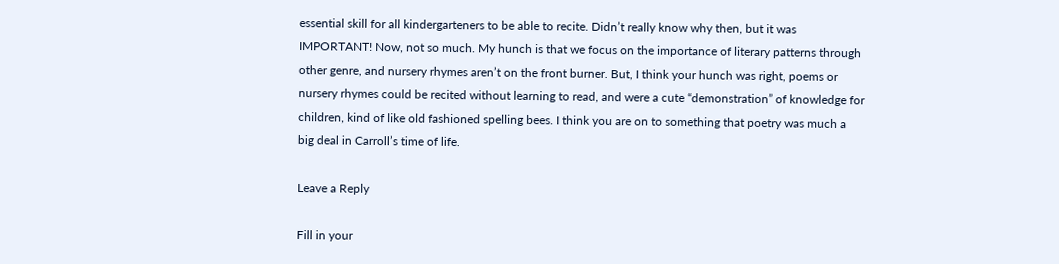essential skill for all kindergarteners to be able to recite. Didn’t really know why then, but it was IMPORTANT! Now, not so much. My hunch is that we focus on the importance of literary patterns through other genre, and nursery rhymes aren’t on the front burner. But, I think your hunch was right, poems or nursery rhymes could be recited without learning to read, and were a cute “demonstration” of knowledge for children, kind of like old fashioned spelling bees. I think you are on to something that poetry was much a big deal in Carroll’s time of life.

Leave a Reply

Fill in your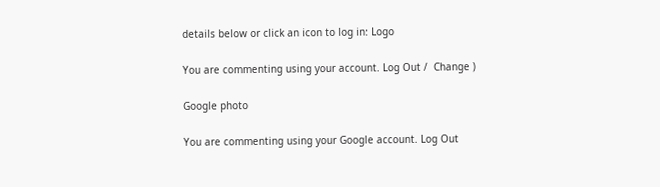details below or click an icon to log in: Logo

You are commenting using your account. Log Out /  Change )

Google photo

You are commenting using your Google account. Log Out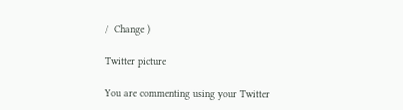/  Change )

Twitter picture

You are commenting using your Twitter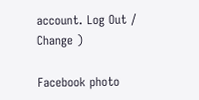account. Log Out /  Change )

Facebook photo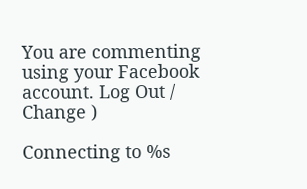You are commenting using your Facebook account. Log Out /  Change )

Connecting to %s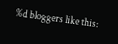%d bloggers like this: